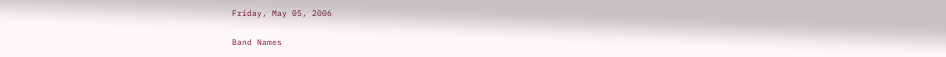Friday, May 05, 2006

Band Names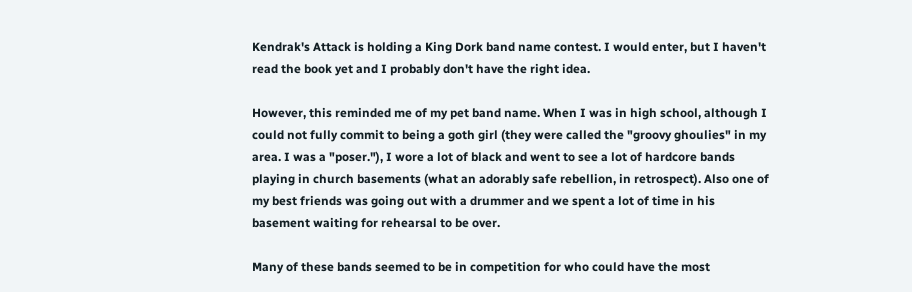Kendrak's Attack is holding a King Dork band name contest. I would enter, but I haven't read the book yet and I probably don't have the right idea.

However, this reminded me of my pet band name. When I was in high school, although I could not fully commit to being a goth girl (they were called the "groovy ghoulies" in my area. I was a "poser."), I wore a lot of black and went to see a lot of hardcore bands playing in church basements (what an adorably safe rebellion, in retrospect). Also one of my best friends was going out with a drummer and we spent a lot of time in his basement waiting for rehearsal to be over.

Many of these bands seemed to be in competition for who could have the most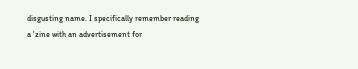disgusting name. I specifically remember reading a 'zine with an advertisement for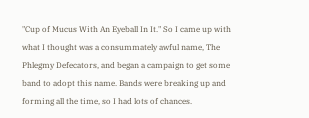"Cup of Mucus With An Eyeball In It." So I came up with what I thought was a consummately awful name, The Phlegmy Defecators, and began a campaign to get some band to adopt this name. Bands were breaking up and forming all the time, so I had lots of chances.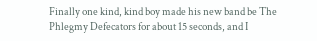Finally one kind, kind boy made his new band be The Phlegmy Defecators for about 15 seconds, and I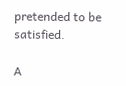pretended to be satisfied.

A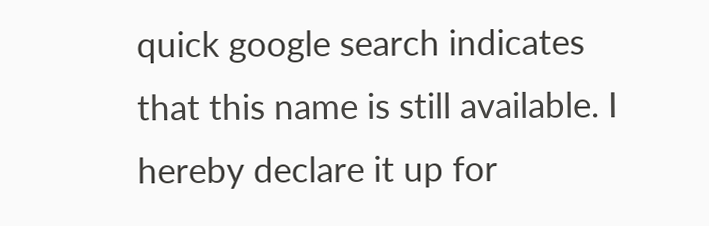quick google search indicates that this name is still available. I hereby declare it up for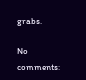grabs.

No comments: